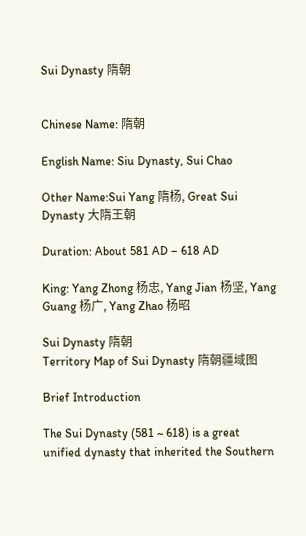Sui Dynasty 隋朝


Chinese Name: 隋朝

English Name: Siu Dynasty, Sui Chao

Other Name:Sui Yang 隋杨, Great Sui Dynasty 大隋王朝

Duration: About 581 AD – 618 AD

King: Yang Zhong 杨忠, Yang Jian 杨坚, Yang Guang 杨广, Yang Zhao 杨昭

Sui Dynasty 隋朝
Territory Map of Sui Dynasty 隋朝疆域图

Brief Introduction

The Sui Dynasty (581 ~ 618) is a great unified dynasty that inherited the Southern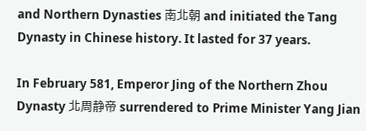and Northern Dynasties 南北朝 and initiated the Tang Dynasty in Chinese history. It lasted for 37 years.

In February 581, Emperor Jing of the Northern Zhou Dynasty 北周静帝 surrendered to Prime Minister Yang Jian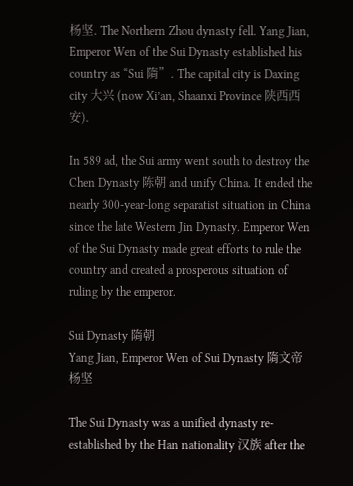杨坚. The Northern Zhou dynasty fell. Yang Jian, Emperor Wen of the Sui Dynasty established his country as “Sui 隋”. The capital city is Daxing city 大兴 (now Xi’an, Shaanxi Province 陕西西安).

In 589 ad, the Sui army went south to destroy the Chen Dynasty 陈朝 and unify China. It ended the nearly 300-year-long separatist situation in China since the late Western Jin Dynasty. Emperor Wen of the Sui Dynasty made great efforts to rule the country and created a prosperous situation of ruling by the emperor.

Sui Dynasty 隋朝
Yang Jian, Emperor Wen of Sui Dynasty 隋文帝杨坚

The Sui Dynasty was a unified dynasty re-established by the Han nationality 汉族 after the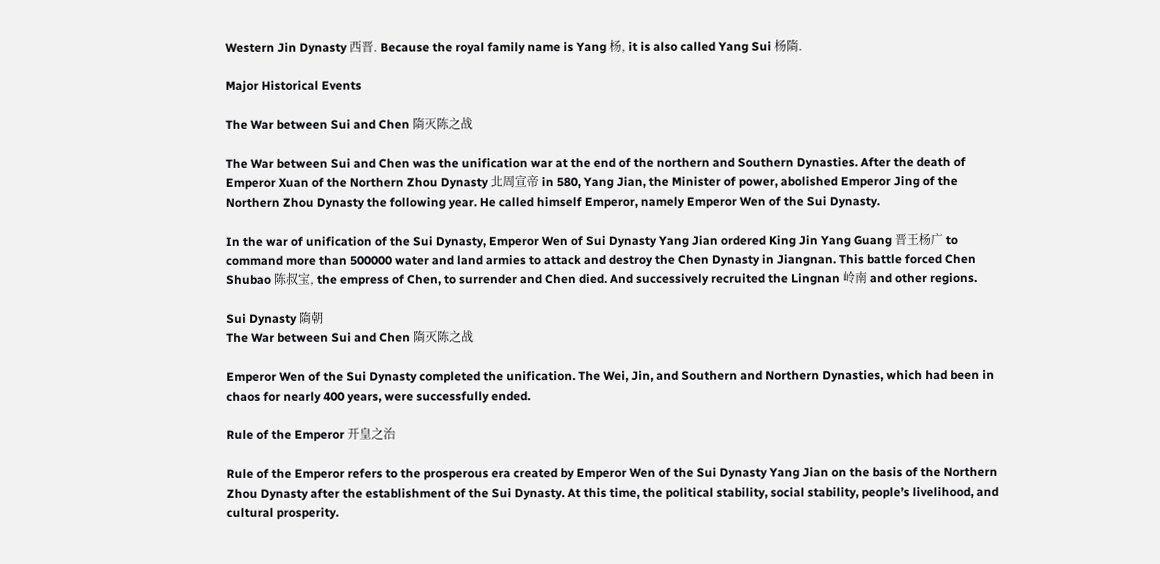Western Jin Dynasty 西晋. Because the royal family name is Yang 杨, it is also called Yang Sui 杨隋.

Major Historical Events

The War between Sui and Chen 隋灭陈之战

The War between Sui and Chen was the unification war at the end of the northern and Southern Dynasties. After the death of Emperor Xuan of the Northern Zhou Dynasty 北周宣帝 in 580, Yang Jian, the Minister of power, abolished Emperor Jing of the Northern Zhou Dynasty the following year. He called himself Emperor, namely Emperor Wen of the Sui Dynasty.

In the war of unification of the Sui Dynasty, Emperor Wen of Sui Dynasty Yang Jian ordered King Jin Yang Guang 晋王杨广 to command more than 500000 water and land armies to attack and destroy the Chen Dynasty in Jiangnan. This battle forced Chen Shubao 陈叔宝, the empress of Chen, to surrender and Chen died. And successively recruited the Lingnan 岭南 and other regions.

Sui Dynasty 隋朝
The War between Sui and Chen 隋灭陈之战

Emperor Wen of the Sui Dynasty completed the unification. The Wei, Jin, and Southern and Northern Dynasties, which had been in chaos for nearly 400 years, were successfully ended.

Rule of the Emperor 开皇之治

Rule of the Emperor refers to the prosperous era created by Emperor Wen of the Sui Dynasty Yang Jian on the basis of the Northern Zhou Dynasty after the establishment of the Sui Dynasty. At this time, the political stability, social stability, people’s livelihood, and cultural prosperity.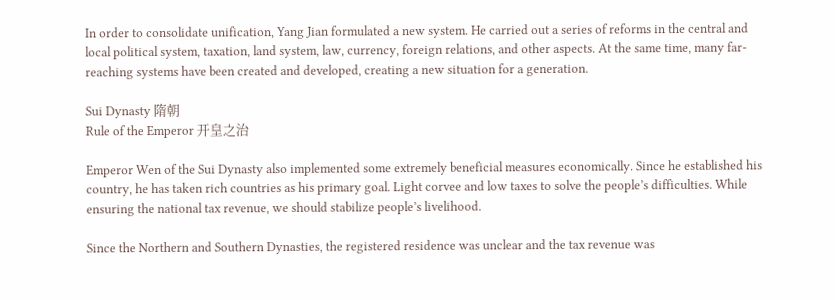In order to consolidate unification, Yang Jian formulated a new system. He carried out a series of reforms in the central and local political system, taxation, land system, law, currency, foreign relations, and other aspects. At the same time, many far-reaching systems have been created and developed, creating a new situation for a generation.

Sui Dynasty 隋朝
Rule of the Emperor 开皇之治

Emperor Wen of the Sui Dynasty also implemented some extremely beneficial measures economically. Since he established his country, he has taken rich countries as his primary goal. Light corvee and low taxes to solve the people’s difficulties. While ensuring the national tax revenue, we should stabilize people’s livelihood.

Since the Northern and Southern Dynasties, the registered residence was unclear and the tax revenue was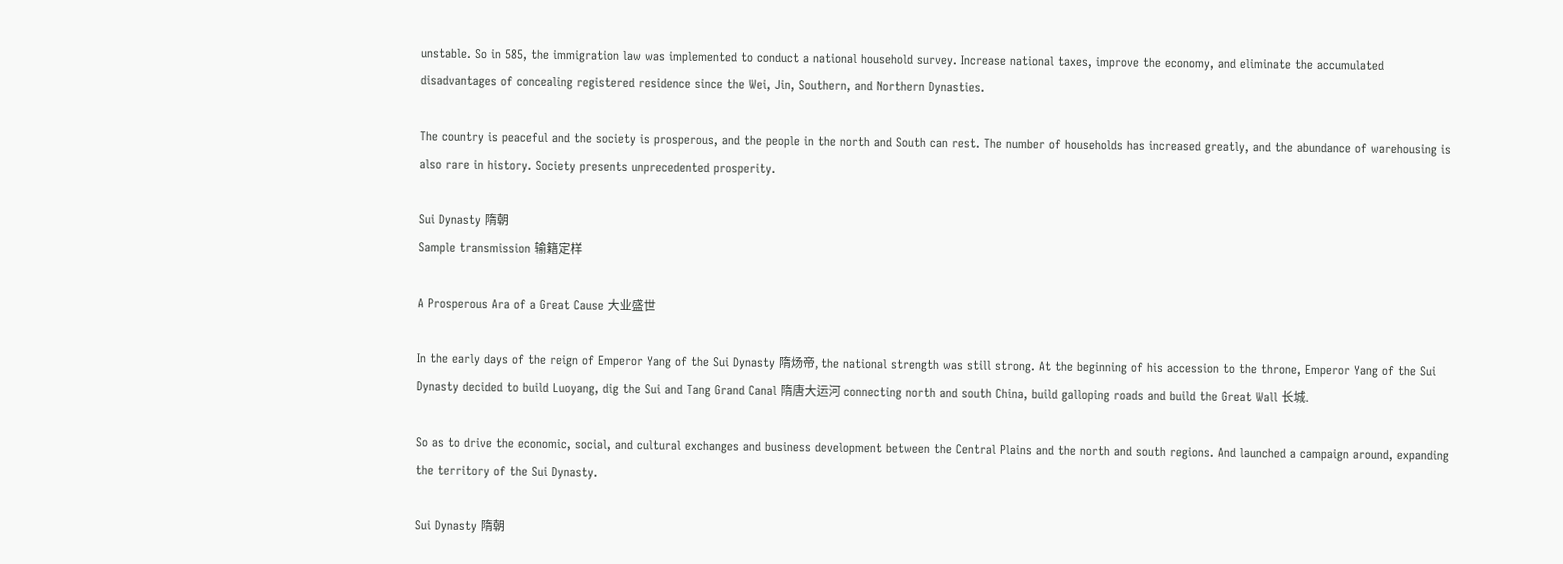unstable. So in 585, the immigration law was implemented to conduct a national household survey. Increase national taxes, improve the economy, and eliminate the accumulated disadvantages of concealing registered residence since the Wei, Jin, Southern, and Northern Dynasties.

The country is peaceful and the society is prosperous, and the people in the north and South can rest. The number of households has increased greatly, and the abundance of warehousing is also rare in history. Society presents unprecedented prosperity.

Sui Dynasty 隋朝
Sample transmission 输籍定样

A Prosperous Ara of a Great Cause 大业盛世

In the early days of the reign of Emperor Yang of the Sui Dynasty 隋炀帝, the national strength was still strong. At the beginning of his accession to the throne, Emperor Yang of the Sui Dynasty decided to build Luoyang, dig the Sui and Tang Grand Canal 隋唐大运河 connecting north and south China, build galloping roads and build the Great Wall 长城.

So as to drive the economic, social, and cultural exchanges and business development between the Central Plains and the north and south regions. And launched a campaign around, expanding the territory of the Sui Dynasty.

Sui Dynasty 隋朝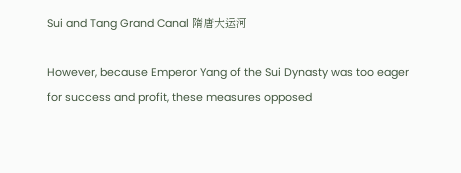Sui and Tang Grand Canal 隋唐大运河

However, because Emperor Yang of the Sui Dynasty was too eager for success and profit, these measures opposed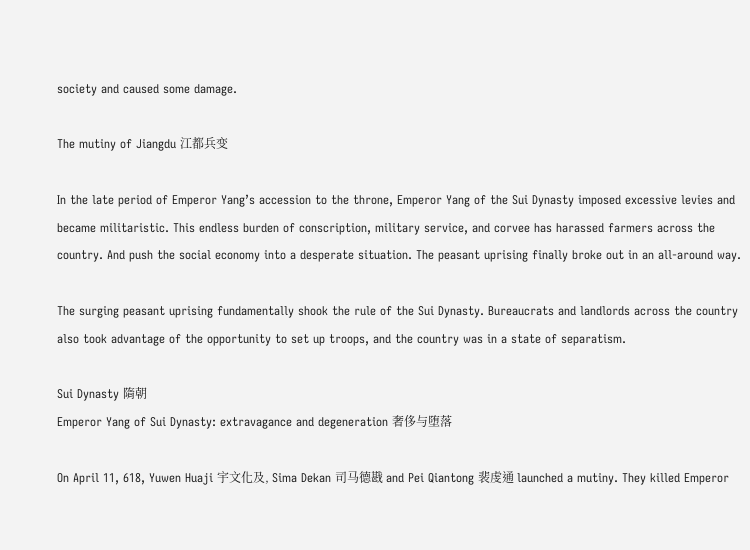society and caused some damage.

The mutiny of Jiangdu 江都兵变

In the late period of Emperor Yang’s accession to the throne, Emperor Yang of the Sui Dynasty imposed excessive levies and became militaristic. This endless burden of conscription, military service, and corvee has harassed farmers across the country. And push the social economy into a desperate situation. The peasant uprising finally broke out in an all-around way.

The surging peasant uprising fundamentally shook the rule of the Sui Dynasty. Bureaucrats and landlords across the country also took advantage of the opportunity to set up troops, and the country was in a state of separatism.

Sui Dynasty 隋朝
Emperor Yang of Sui Dynasty: extravagance and degeneration 奢侈与堕落

On April 11, 618, Yuwen Huaji 宇文化及, Sima Dekan 司马德戡 and Pei Qiantong 裴虔通 launched a mutiny. They killed Emperor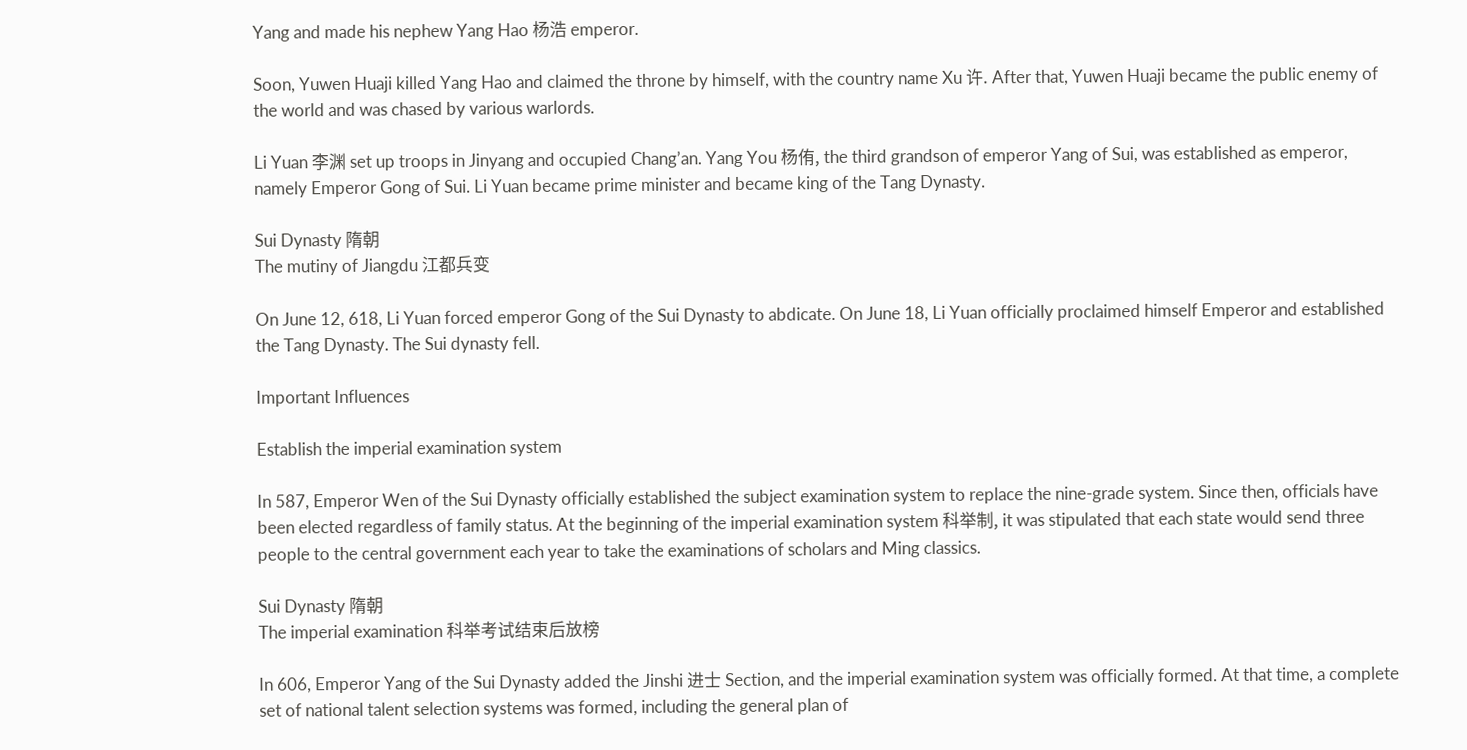Yang and made his nephew Yang Hao 杨浩 emperor.

Soon, Yuwen Huaji killed Yang Hao and claimed the throne by himself, with the country name Xu 许. After that, Yuwen Huaji became the public enemy of the world and was chased by various warlords.

Li Yuan 李渊 set up troops in Jinyang and occupied Chang’an. Yang You 杨侑, the third grandson of emperor Yang of Sui, was established as emperor, namely Emperor Gong of Sui. Li Yuan became prime minister and became king of the Tang Dynasty.

Sui Dynasty 隋朝
The mutiny of Jiangdu 江都兵变

On June 12, 618, Li Yuan forced emperor Gong of the Sui Dynasty to abdicate. On June 18, Li Yuan officially proclaimed himself Emperor and established the Tang Dynasty. The Sui dynasty fell.

Important Influences

Establish the imperial examination system

In 587, Emperor Wen of the Sui Dynasty officially established the subject examination system to replace the nine-grade system. Since then, officials have been elected regardless of family status. At the beginning of the imperial examination system 科举制, it was stipulated that each state would send three people to the central government each year to take the examinations of scholars and Ming classics.

Sui Dynasty 隋朝
The imperial examination 科举考试结束后放榜

In 606, Emperor Yang of the Sui Dynasty added the Jinshi 进士 Section, and the imperial examination system was officially formed. At that time, a complete set of national talent selection systems was formed, including the general plan of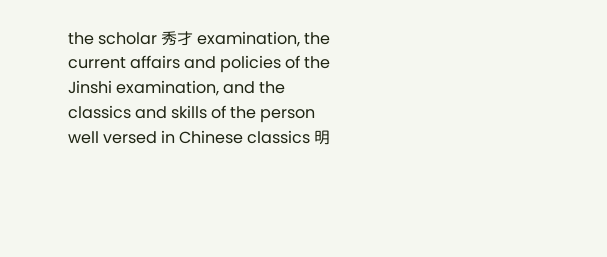the scholar 秀才 examination, the current affairs and policies of the Jinshi examination, and the classics and skills of the person well versed in Chinese classics 明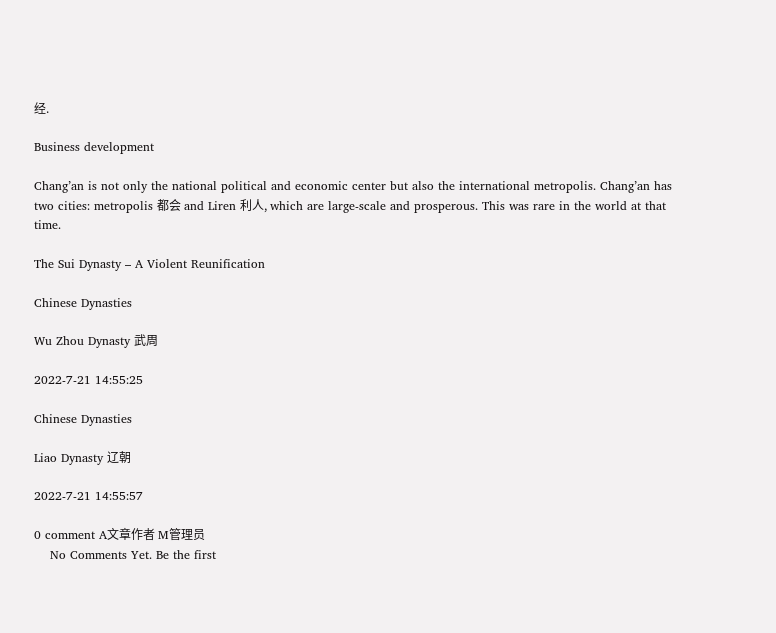经.

Business development

Chang’an is not only the national political and economic center but also the international metropolis. Chang’an has two cities: metropolis 都会 and Liren 利人, which are large-scale and prosperous. This was rare in the world at that time.

The Sui Dynasty – A Violent Reunification

Chinese Dynasties

Wu Zhou Dynasty 武周

2022-7-21 14:55:25

Chinese Dynasties

Liao Dynasty 辽朝

2022-7-21 14:55:57

0 comment A文章作者 M管理员
    No Comments Yet. Be the first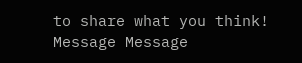to share what you think!
Message Message